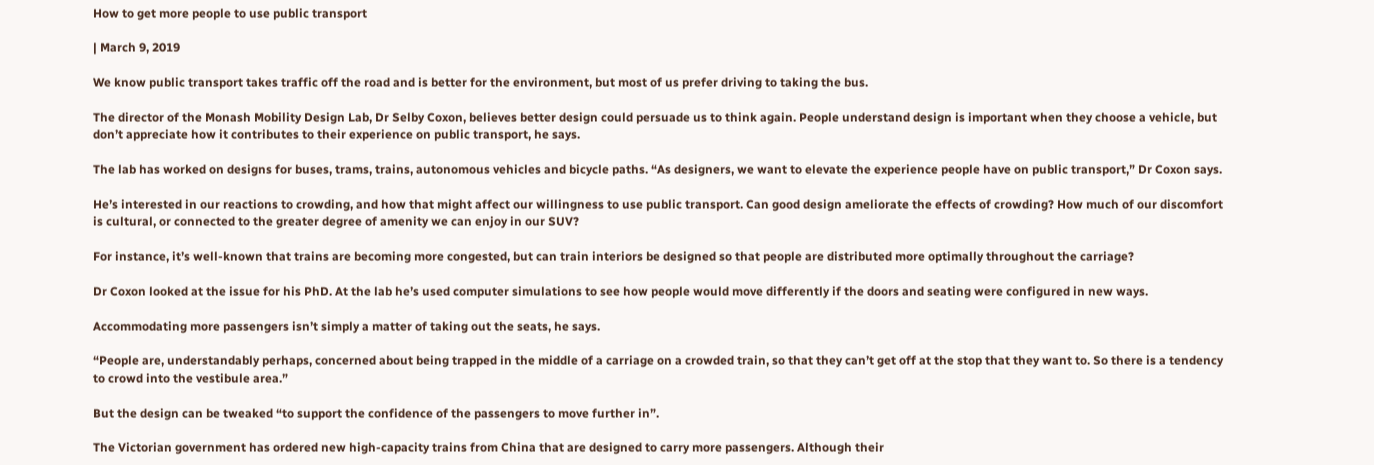How to get more people to use public transport

| March 9, 2019

We know public transport takes traffic off the road and is better for the environment, but most of us prefer driving to taking the bus.

The director of the Monash Mobility Design Lab, Dr Selby Coxon, believes better design could persuade us to think again. People understand design is important when they choose a vehicle, but don’t appreciate how it contributes to their experience on public transport, he says.

The lab has worked on designs for buses, trams, trains, autonomous vehicles and bicycle paths. “As designers, we want to elevate the experience people have on public transport,” Dr Coxon says.

He’s interested in our reactions to crowding, and how that might affect our willingness to use public transport. Can good design ameliorate the effects of crowding? How much of our discomfort is cultural, or connected to the greater degree of amenity we can enjoy in our SUV?

For instance, it’s well-known that trains are becoming more congested, but can train interiors be designed so that people are distributed more optimally throughout the carriage?

Dr Coxon looked at the issue for his PhD. At the lab he’s used computer simulations to see how people would move differently if the doors and seating were configured in new ways.

Accommodating more passengers isn’t simply a matter of taking out the seats, he says.

“People are, understandably perhaps, concerned about being trapped in the middle of a carriage on a crowded train, so that they can’t get off at the stop that they want to. So there is a tendency to crowd into the vestibule area.”

But the design can be tweaked “to support the confidence of the passengers to move further in”.

The Victorian government has ordered new high-capacity trains from China that are designed to carry more passengers. Although their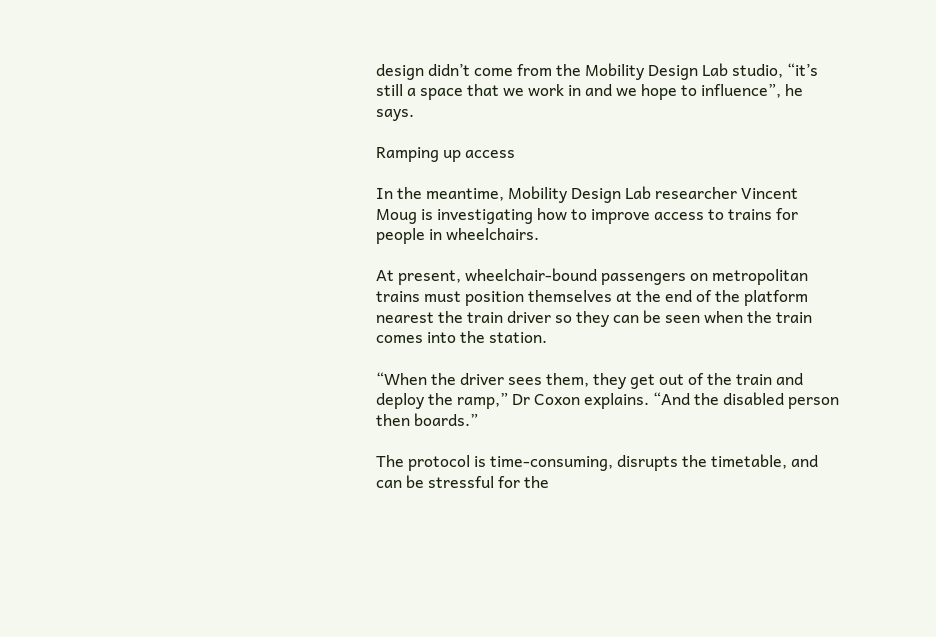design didn’t come from the Mobility Design Lab studio, “it’s still a space that we work in and we hope to influence”, he says.

Ramping up access

In the meantime, Mobility Design Lab researcher Vincent Moug is investigating how to improve access to trains for people in wheelchairs.

At present, wheelchair-bound passengers on metropolitan trains must position themselves at the end of the platform nearest the train driver so they can be seen when the train comes into the station.

“When the driver sees them, they get out of the train and deploy the ramp,” Dr Coxon explains. “And the disabled person then boards.”

The protocol is time-consuming, disrupts the timetable, and can be stressful for the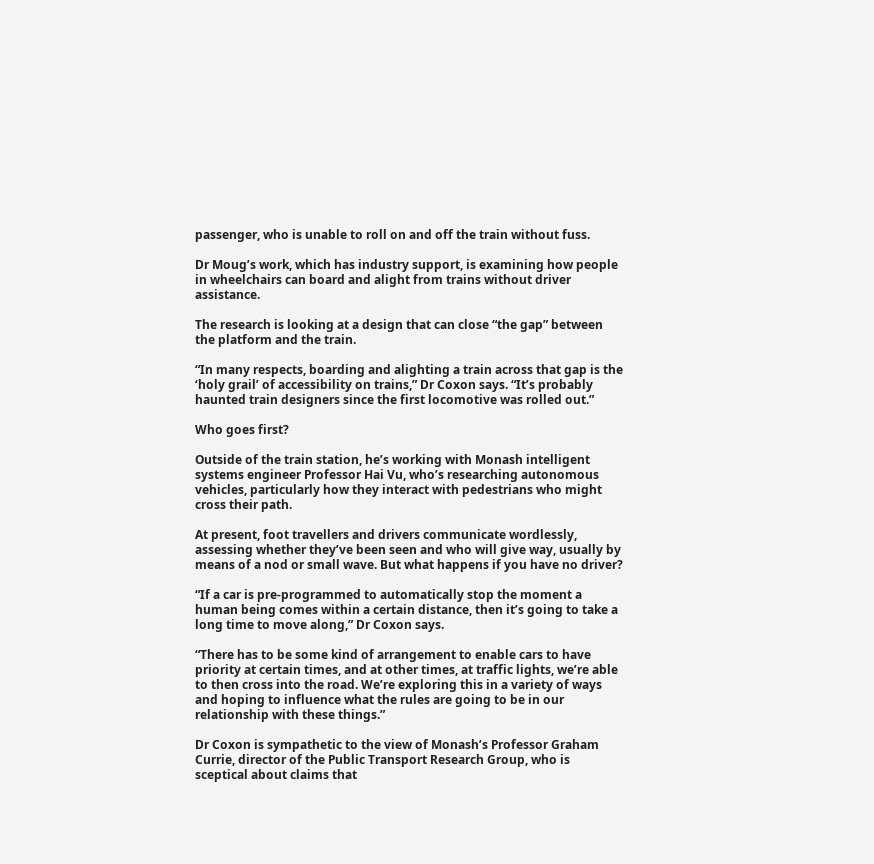passenger, who is unable to roll on and off the train without fuss.

Dr Moug’s work, which has industry support, is examining how people in wheelchairs can board and alight from trains without driver assistance.

The research is looking at a design that can close “the gap” between the platform and the train.

“In many respects, boarding and alighting a train across that gap is the ‘holy grail’ of accessibility on trains,” Dr Coxon says. “It’s probably haunted train designers since the first locomotive was rolled out.”

Who goes first?

Outside of the train station, he’s working with Monash intelligent systems engineer Professor Hai Vu, who’s researching autonomous vehicles, particularly how they interact with pedestrians who might cross their path.

At present, foot travellers and drivers communicate wordlessly, assessing whether they’ve been seen and who will give way, usually by means of a nod or small wave. But what happens if you have no driver?

“If a car is pre-programmed to automatically stop the moment a human being comes within a certain distance, then it’s going to take a long time to move along,” Dr Coxon says.

“There has to be some kind of arrangement to enable cars to have priority at certain times, and at other times, at traffic lights, we’re able to then cross into the road. We’re exploring this in a variety of ways and hoping to influence what the rules are going to be in our relationship with these things.”

Dr Coxon is sympathetic to the view of Monash’s Professor Graham Currie, director of the Public Transport Research Group, who is sceptical about claims that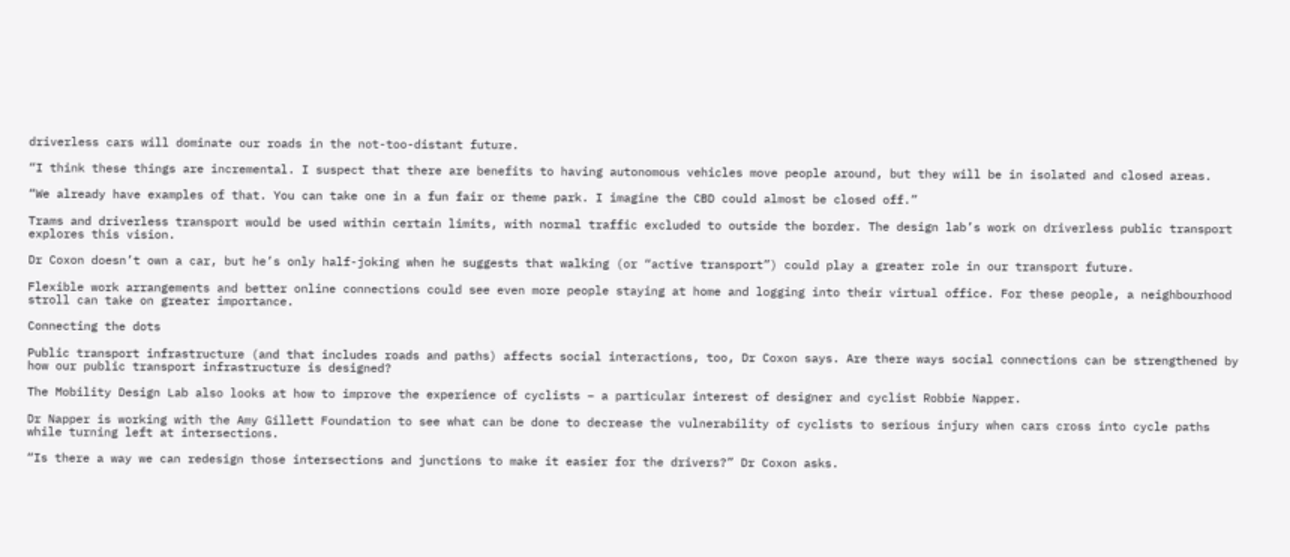driverless cars will dominate our roads in the not-too-distant future.

“I think these things are incremental. I suspect that there are benefits to having autonomous vehicles move people around, but they will be in isolated and closed areas.

“We already have examples of that. You can take one in a fun fair or theme park. I imagine the CBD could almost be closed off.”

Trams and driverless transport would be used within certain limits, with normal traffic excluded to outside the border. The design lab’s work on driverless public transport explores this vision.

Dr Coxon doesn’t own a car, but he’s only half-joking when he suggests that walking (or “active transport”) could play a greater role in our transport future.

Flexible work arrangements and better online connections could see even more people staying at home and logging into their virtual office. For these people, a neighbourhood stroll can take on greater importance.

Connecting the dots

Public transport infrastructure (and that includes roads and paths) affects social interactions, too, Dr Coxon says. Are there ways social connections can be strengthened by how our public transport infrastructure is designed?

The Mobility Design Lab also looks at how to improve the experience of cyclists – a particular interest of designer and cyclist Robbie Napper.

Dr Napper is working with the Amy Gillett Foundation to see what can be done to decrease the vulnerability of cyclists to serious injury when cars cross into cycle paths while turning left at intersections.

“Is there a way we can redesign those intersections and junctions to make it easier for the drivers?” Dr Coxon asks.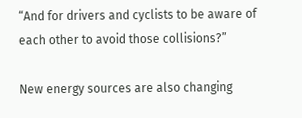“And for drivers and cyclists to be aware of each other to avoid those collisions?”

New energy sources are also changing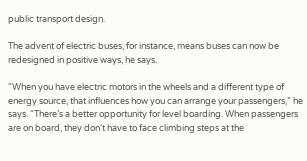public transport design.

The advent of electric buses, for instance, means buses can now be redesigned in positive ways, he says.

“When you have electric motors in the wheels and a different type of energy source, that influences how you can arrange your passengers,” he says. “There’s a better opportunity for level boarding. When passengers are on board, they don’t have to face climbing steps at the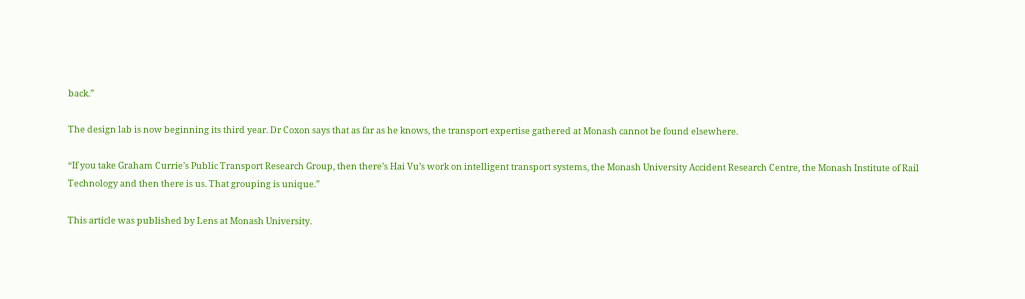back.”

The design lab is now beginning its third year. Dr Coxon says that as far as he knows, the transport expertise gathered at Monash cannot be found elsewhere.

“If you take Graham Currie’s Public Transport Research Group, then there’s Hai Vu’s work on intelligent transport systems, the Monash University Accident Research Centre, the Monash Institute of Rail Technology and then there is us. That grouping is unique.”

This article was published by Lens at Monash University.